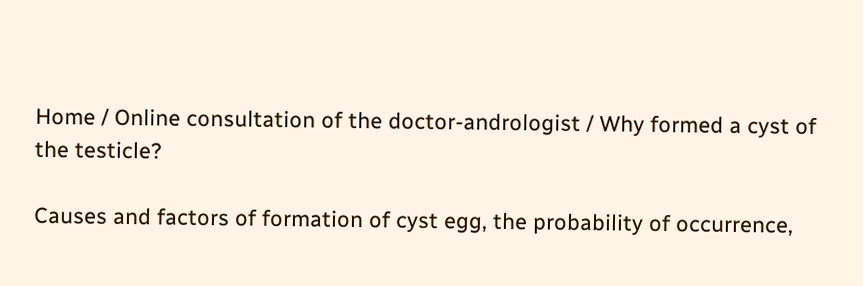Home / Online consultation of the doctor-andrologist / Why formed a cyst of the testicle?

Causes and factors of formation of cyst egg, the probability of occurrence,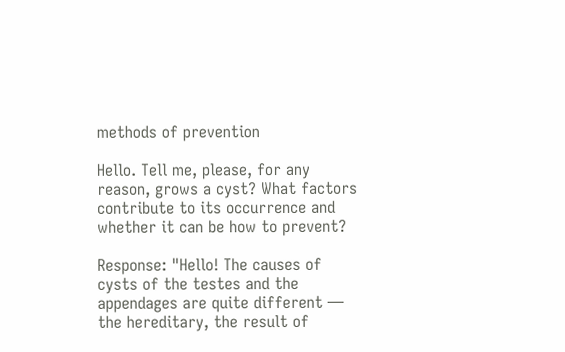methods of prevention

Hello. Tell me, please, for any reason, grows a cyst? What factors contribute to its occurrence and whether it can be how to prevent?

Response: "Hello! The causes of cysts of the testes and the appendages are quite different — the hereditary, the result of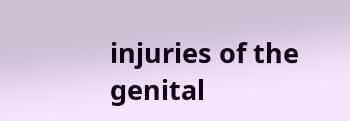injuries of the genital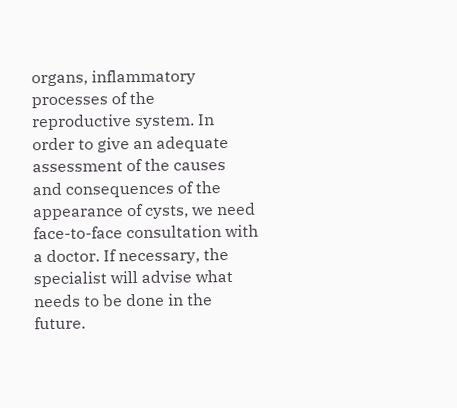organs, inflammatory processes of the reproductive system. In order to give an adequate assessment of the causes and consequences of the appearance of cysts, we need face-to-face consultation with a doctor. If necessary, the specialist will advise what needs to be done in the future.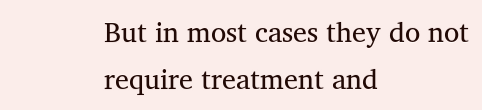But in most cases they do not require treatment and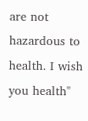are not hazardous to health. I wish you health"